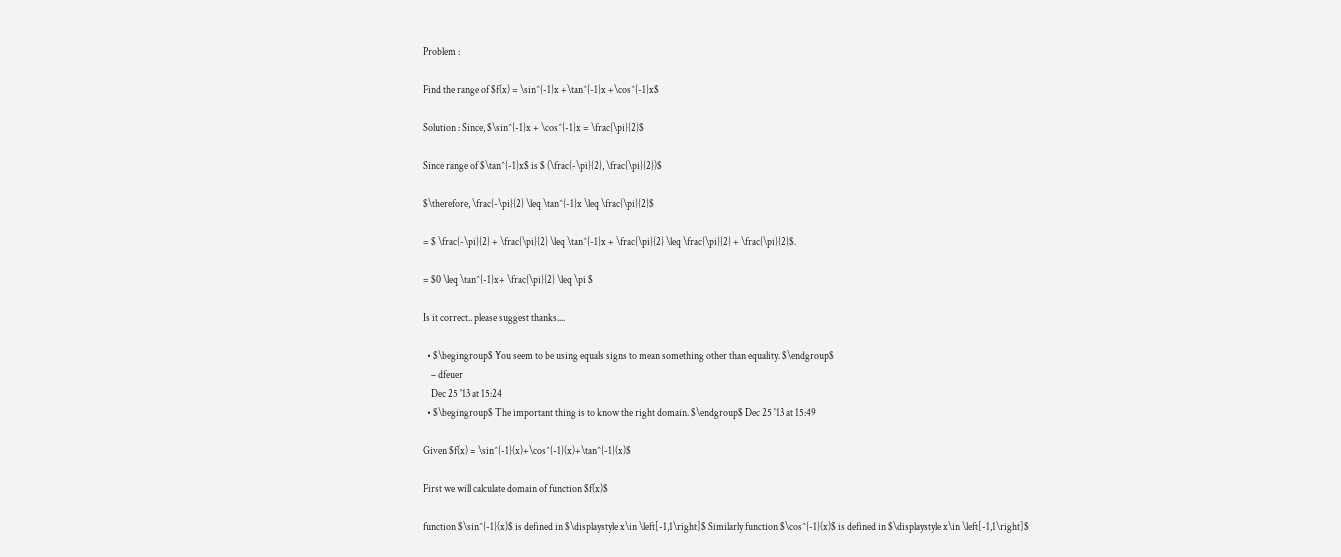Problem :

Find the range of $f(x) = \sin^{-1}x +\tan^{-1}x +\cos^{-1}x$

Solution : Since, $\sin^{-1}x + \cos^{-1}x = \frac{\pi}{2}$

Since range of $\tan^{-1}x$ is $ (\frac{-\pi}{2}, \frac{\pi}{2})$

$\therefore, \frac{-\pi}{2} \leq \tan^{-1}x \leq \frac{\pi}{2}$

= $ \frac{-\pi}{2} + \frac{\pi}{2} \leq \tan^{-1}x + \frac{\pi}{2} \leq \frac{\pi}{2} + \frac{\pi}{2}$.

= $0 \leq \tan^{-1}x+ \frac{\pi}{2} \leq \pi $

Is it correct.. please suggest thanks....

  • $\begingroup$ You seem to be using equals signs to mean something other than equality. $\endgroup$
    – dfeuer
    Dec 25 '13 at 15:24
  • $\begingroup$ The important thing is to know the right domain. $\endgroup$ Dec 25 '13 at 15:49

Given $f(x) = \sin^{-1}(x)+\cos^{-1}(x)+\tan^{-1}(x)$

First we will calculate domain of function $f(x)$

function $\sin^{-1}(x)$ is defined in $\displaystyle x\in \left[-1,1\right]$ Similarly function $\cos^{-1}(x)$ is defined in $\displaystyle x\in \left[-1,1\right]$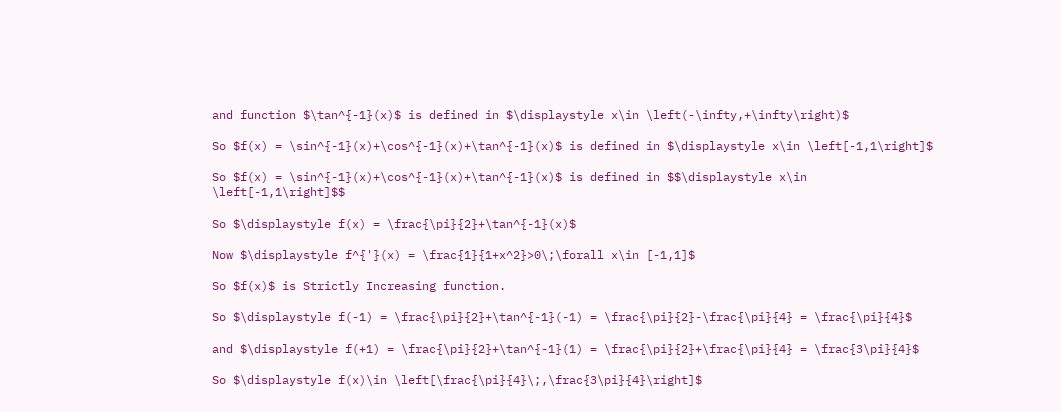and function $\tan^{-1}(x)$ is defined in $\displaystyle x\in \left(-\infty,+\infty\right)$

So $f(x) = \sin^{-1}(x)+\cos^{-1}(x)+\tan^{-1}(x)$ is defined in $\displaystyle x\in \left[-1,1\right]$

So $f(x) = \sin^{-1}(x)+\cos^{-1}(x)+\tan^{-1}(x)$ is defined in $$\displaystyle x\in \left[-1,1\right]$$

So $\displaystyle f(x) = \frac{\pi}{2}+\tan^{-1}(x)$

Now $\displaystyle f^{'}(x) = \frac{1}{1+x^2}>0\;\forall x\in [-1,1]$

So $f(x)$ is Strictly Increasing function.

So $\displaystyle f(-1) = \frac{\pi}{2}+\tan^{-1}(-1) = \frac{\pi}{2}-\frac{\pi}{4} = \frac{\pi}{4}$

and $\displaystyle f(+1) = \frac{\pi}{2}+\tan^{-1}(1) = \frac{\pi}{2}+\frac{\pi}{4} = \frac{3\pi}{4}$

So $\displaystyle f(x)\in \left[\frac{\pi}{4}\;,\frac{3\pi}{4}\right]$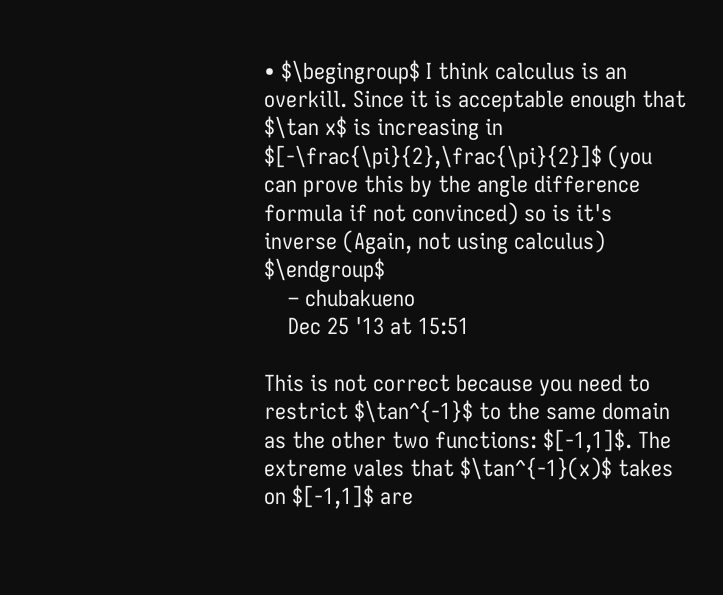• $\begingroup$ I think calculus is an overkill. Since it is acceptable enough that $\tan x$ is increasing in $[-\frac{\pi}{2},\frac{\pi}{2}]$ (you can prove this by the angle difference formula if not convinced) so is it's inverse (Again, not using calculus) $\endgroup$
    – chubakueno
    Dec 25 '13 at 15:51

This is not correct because you need to restrict $\tan^{-1}$ to the same domain as the other two functions: $[-1,1]$. The extreme vales that $\tan^{-1}(x)$ takes on $[-1,1]$ are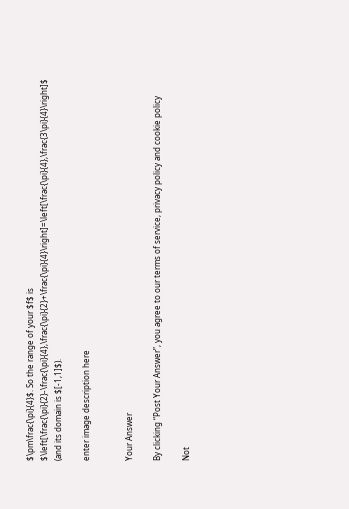$\pm\frac{\pi}{4}$. So the range of your $f$ is $\left[\frac{\pi}{2}-\frac{\pi}{4},\frac{\pi}{2}+\frac{\pi}{4}\right]=\left[\frac{\pi}{4},\frac{3\pi}{4}\right]$ (and its domain is $[-1,1]$).

enter image description here


Your Answer

By clicking “Post Your Answer”, you agree to our terms of service, privacy policy and cookie policy

Not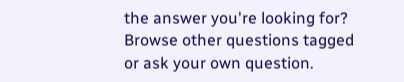the answer you're looking for? Browse other questions tagged or ask your own question.